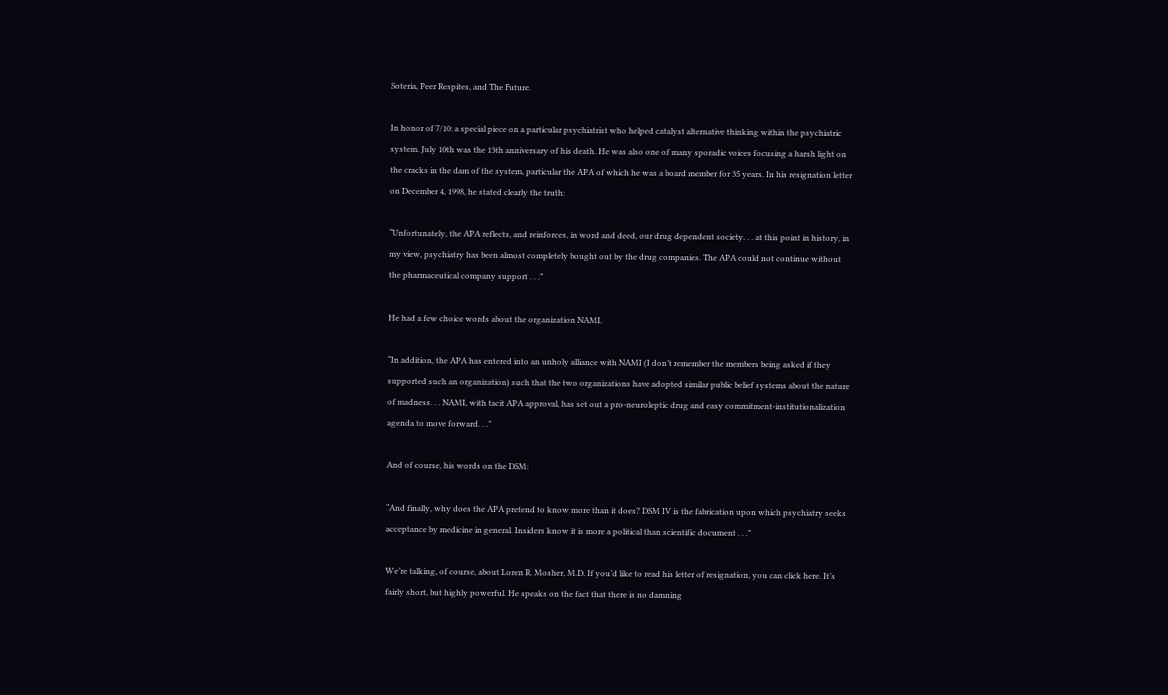Soteria, Peer Respites, and The Future.

In honor of 7/10: a special piece on a particular psychiatrist who helped catalyst alternative thinking within the psychiatric system. July 10th was the 13th anniversary of his death. He was also one of many sporadic voices focusing a harsh light on the cracks in the dam of the system, particular the APA of which he was a board member for 35 years. In his resignation letter on December 4, 1998, he stated clearly the truth:

“Unfortunately, the APA reflects, and reinforces, in word and deed, our drug dependent society. . . at this point in history, in my view, psychiatry has been almost completely bought out by the drug companies. The APA could not continue without the pharmaceutical company support . . .”

He had a few choice words about the organization NAMI.

“In addition, the APA has entered into an unholy alliance with NAMI (I don’t remember the members being asked if they supported such an organization) such that the two organizations have adopted similar public belief systems about the nature of madness. . . NAMI, with tacit APA approval, has set out a pro-neuroleptic drug and easy commitment-institutionalization agenda to move forward. . .”

And of course, his words on the DSM:

“And finally, why does the APA pretend to know more than it does? DSM IV is the fabrication upon which psychiatry seeks acceptance by medicine in general. Insiders know it is more a political than scientific document . . .”

We’re talking, of course, about Loren R. Mosher, M.D. If you’d like to read his letter of resignation, you can click here. It’s fairly short, but highly powerful. He speaks on the fact that there is no damning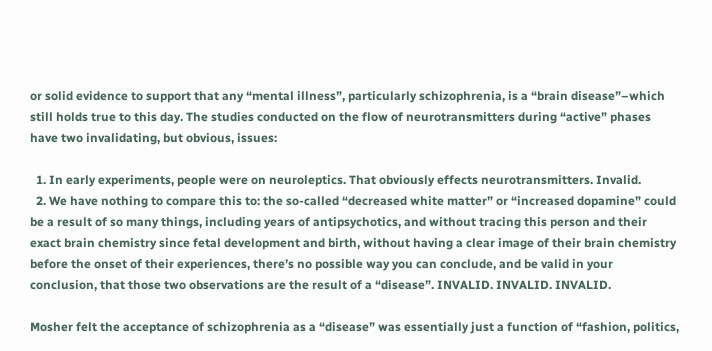or solid evidence to support that any “mental illness”, particularly schizophrenia, is a “brain disease”–which still holds true to this day. The studies conducted on the flow of neurotransmitters during “active” phases have two invalidating, but obvious, issues:

  1. In early experiments, people were on neuroleptics. That obviously effects neurotransmitters. Invalid.
  2. We have nothing to compare this to: the so-called “decreased white matter” or “increased dopamine” could be a result of so many things, including years of antipsychotics, and without tracing this person and their exact brain chemistry since fetal development and birth, without having a clear image of their brain chemistry before the onset of their experiences, there’s no possible way you can conclude, and be valid in your conclusion, that those two observations are the result of a “disease”. INVALID. INVALID. INVALID.

Mosher felt the acceptance of schizophrenia as a “disease” was essentially just a function of “fashion, politics,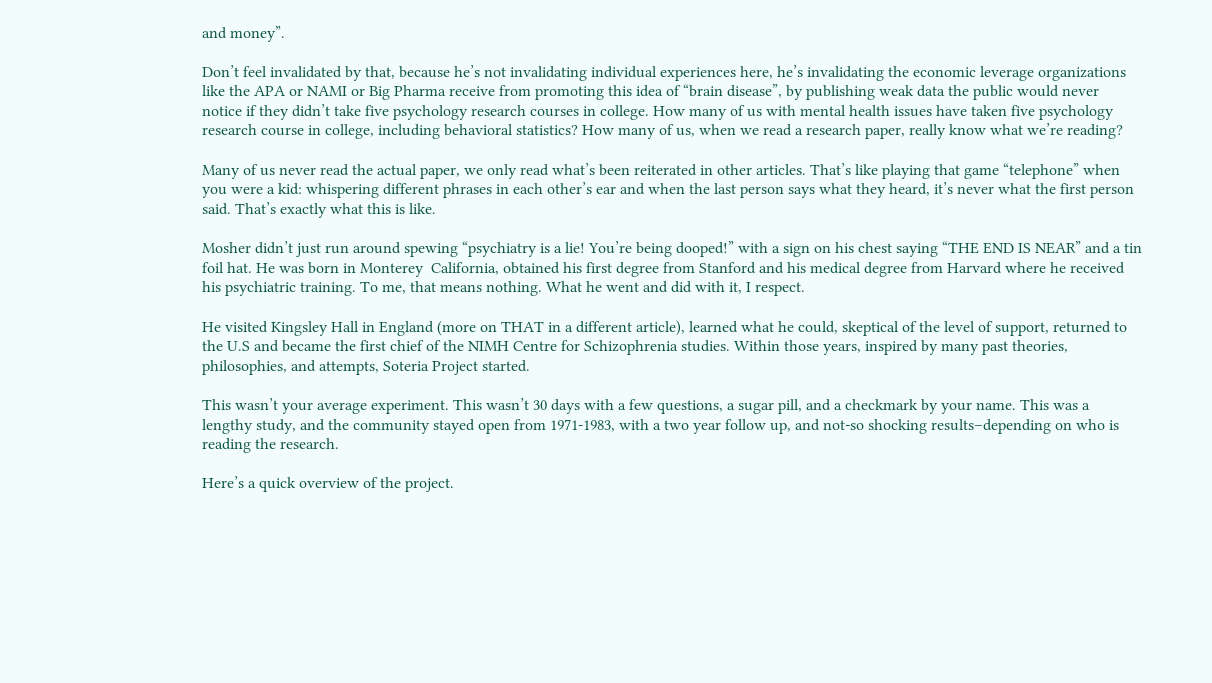and money”.

Don’t feel invalidated by that, because he’s not invalidating individual experiences here, he’s invalidating the economic leverage organizations like the APA or NAMI or Big Pharma receive from promoting this idea of “brain disease”, by publishing weak data the public would never notice if they didn’t take five psychology research courses in college. How many of us with mental health issues have taken five psychology research course in college, including behavioral statistics? How many of us, when we read a research paper, really know what we’re reading?

Many of us never read the actual paper, we only read what’s been reiterated in other articles. That’s like playing that game “telephone” when you were a kid: whispering different phrases in each other’s ear and when the last person says what they heard, it’s never what the first person said. That’s exactly what this is like.

Mosher didn’t just run around spewing “psychiatry is a lie! You’re being dooped!” with a sign on his chest saying “THE END IS NEAR” and a tin foil hat. He was born in Monterey  California, obtained his first degree from Stanford and his medical degree from Harvard where he received his psychiatric training. To me, that means nothing. What he went and did with it, I respect.

He visited Kingsley Hall in England (more on THAT in a different article), learned what he could, skeptical of the level of support, returned to the U.S and became the first chief of the NIMH Centre for Schizophrenia studies. Within those years, inspired by many past theories, philosophies, and attempts, Soteria Project started.

This wasn’t your average experiment. This wasn’t 30 days with a few questions, a sugar pill, and a checkmark by your name. This was a lengthy study, and the community stayed open from 1971-1983, with a two year follow up, and not-so shocking results–depending on who is reading the research.

Here’s a quick overview of the project.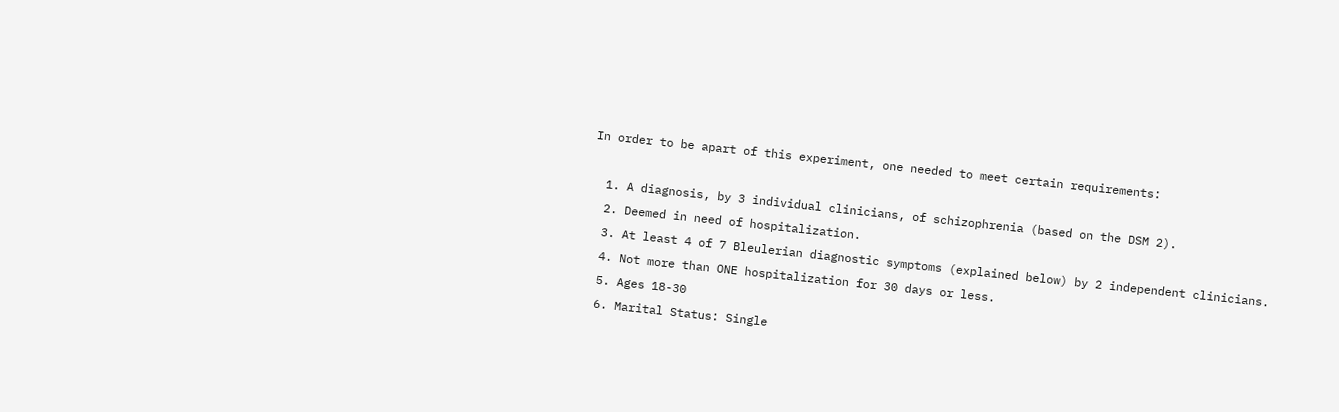In order to be apart of this experiment, one needed to meet certain requirements:

  1. A diagnosis, by 3 individual clinicians, of schizophrenia (based on the DSM 2).
  2. Deemed in need of hospitalization.
  3. At least 4 of 7 Bleulerian diagnostic symptoms (explained below) by 2 independent clinicians.
  4. Not more than ONE hospitalization for 30 days or less.
  5. Ages 18-30
  6. Marital Status: Single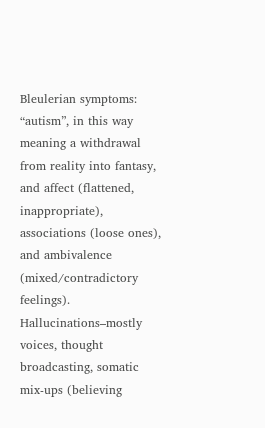Bleulerian symptoms: “autism”, in this way meaning a withdrawal from reality into fantasy, and affect (flattened, inappropriate), associations (loose ones), and ambivalence (mixed/contradictory feelings). Hallucinations–mostly voices, thought broadcasting, somatic mix-ups (believing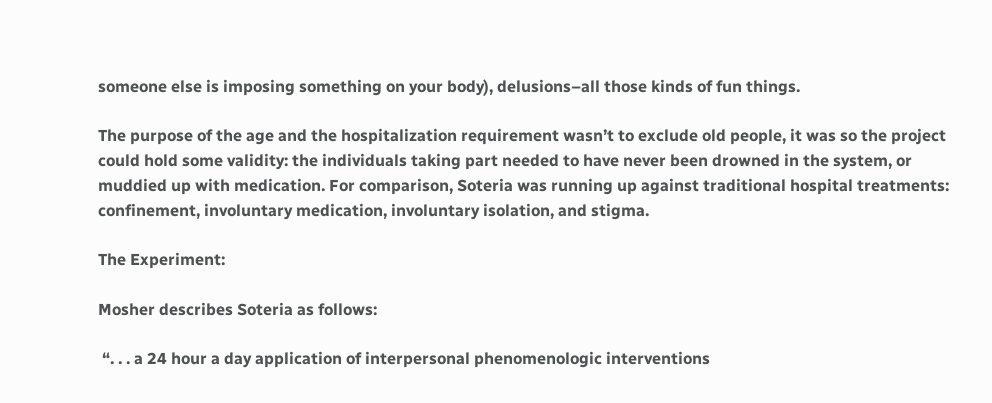someone else is imposing something on your body), delusions–all those kinds of fun things.

The purpose of the age and the hospitalization requirement wasn’t to exclude old people, it was so the project could hold some validity: the individuals taking part needed to have never been drowned in the system, or muddied up with medication. For comparison, Soteria was running up against traditional hospital treatments: confinement, involuntary medication, involuntary isolation, and stigma.

The Experiment:

Mosher describes Soteria as follows:

 “. . . a 24 hour a day application of interpersonal phenomenologic interventions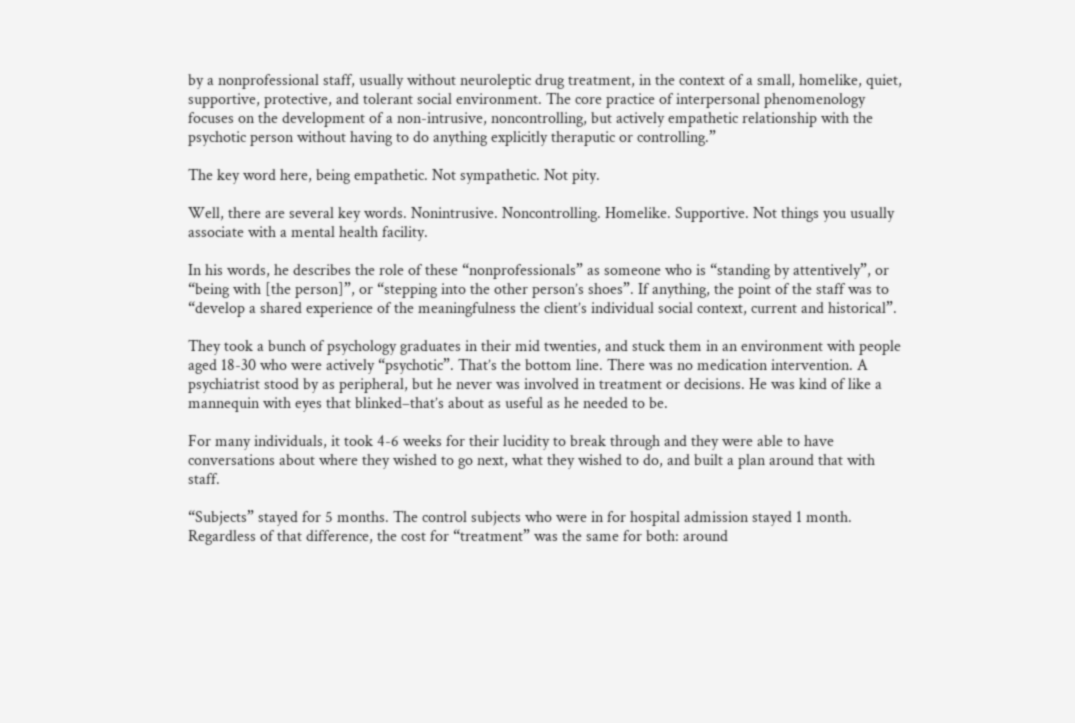by a nonprofessional staff, usually without neuroleptic drug treatment, in the context of a small, homelike, quiet, supportive, protective, and tolerant social environment. The core practice of interpersonal phenomenology focuses on the development of a non-intrusive, noncontrolling, but actively empathetic relationship with the psychotic person without having to do anything explicitly theraputic or controlling.”

The key word here, being empathetic. Not sympathetic. Not pity.

Well, there are several key words. Nonintrusive. Noncontrolling. Homelike. Supportive. Not things you usually associate with a mental health facility.

In his words, he describes the role of these “nonprofessionals” as someone who is “standing by attentively”, or “being with [the person]”, or “stepping into the other person’s shoes”. If anything, the point of the staff was to “develop a shared experience of the meaningfulness the client’s individual social context, current and historical”.

They took a bunch of psychology graduates in their mid twenties, and stuck them in an environment with people aged 18-30 who were actively “psychotic”. That’s the bottom line. There was no medication intervention. A psychiatrist stood by as peripheral, but he never was involved in treatment or decisions. He was kind of like a mannequin with eyes that blinked–that’s about as useful as he needed to be.

For many individuals, it took 4-6 weeks for their lucidity to break through and they were able to have conversations about where they wished to go next, what they wished to do, and built a plan around that with staff.

“Subjects” stayed for 5 months. The control subjects who were in for hospital admission stayed 1 month. Regardless of that difference, the cost for “treatment” was the same for both: around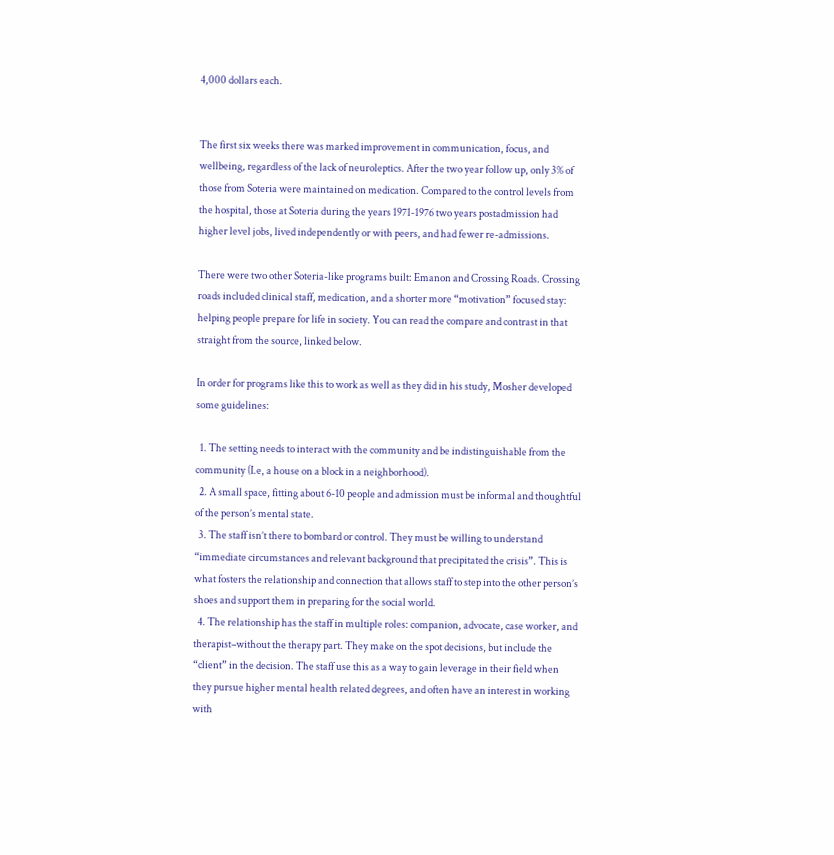4,000 dollars each.


The first six weeks there was marked improvement in communication, focus, and wellbeing, regardless of the lack of neuroleptics. After the two year follow up, only 3% of those from Soteria were maintained on medication. Compared to the control levels from the hospital, those at Soteria during the years 1971-1976 two years postadmission had higher level jobs, lived independently or with peers, and had fewer re-admissions.

There were two other Soteria-like programs built: Emanon and Crossing Roads. Crossing roads included clinical staff, medication, and a shorter more “motivation” focused stay: helping people prepare for life in society. You can read the compare and contrast in that straight from the source, linked below.

In order for programs like this to work as well as they did in his study, Mosher developed some guidelines:

  1. The setting needs to interact with the community and be indistinguishable from the community (I.e, a house on a block in a neighborhood).
  2. A small space, fitting about 6-10 people and admission must be informal and thoughtful of the person’s mental state.
  3. The staff isn’t there to bombard or control. They must be willing to understand “immediate circumstances and relevant background that precipitated the crisis”. This is what fosters the relationship and connection that allows staff to step into the other person’s shoes and support them in preparing for the social world.
  4. The relationship has the staff in multiple roles: companion, advocate, case worker, and therapist–without the therapy part. They make on the spot decisions, but include the “client” in the decision. The staff use this as a way to gain leverage in their field when they pursue higher mental health related degrees, and often have an interest in working with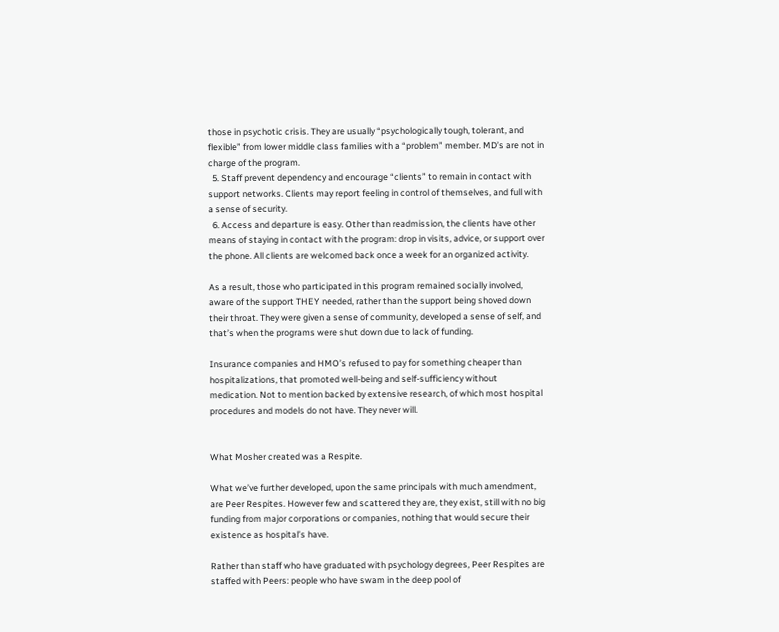those in psychotic crisis. They are usually “psychologically tough, tolerant, and flexible” from lower middle class families with a “problem” member. MD’s are not in charge of the program.
  5. Staff prevent dependency and encourage “clients” to remain in contact with support networks. Clients may report feeling in control of themselves, and full with a sense of security.
  6. Access and departure is easy. Other than readmission, the clients have other means of staying in contact with the program: drop in visits, advice, or support over the phone. All clients are welcomed back once a week for an organized activity.

As a result, those who participated in this program remained socially involved, aware of the support THEY needed, rather than the support being shoved down their throat. They were given a sense of community, developed a sense of self, and that’s when the programs were shut down due to lack of funding.

Insurance companies and HMO’s refused to pay for something cheaper than hospitalizations, that promoted well-being and self-sufficiency without medication. Not to mention backed by extensive research, of which most hospital procedures and models do not have. They never will.


What Mosher created was a Respite.

What we’ve further developed, upon the same principals with much amendment, are Peer Respites. However few and scattered they are, they exist, still with no big funding from major corporations or companies, nothing that would secure their existence as hospital’s have.

Rather than staff who have graduated with psychology degrees, Peer Respites are staffed with Peers: people who have swam in the deep pool of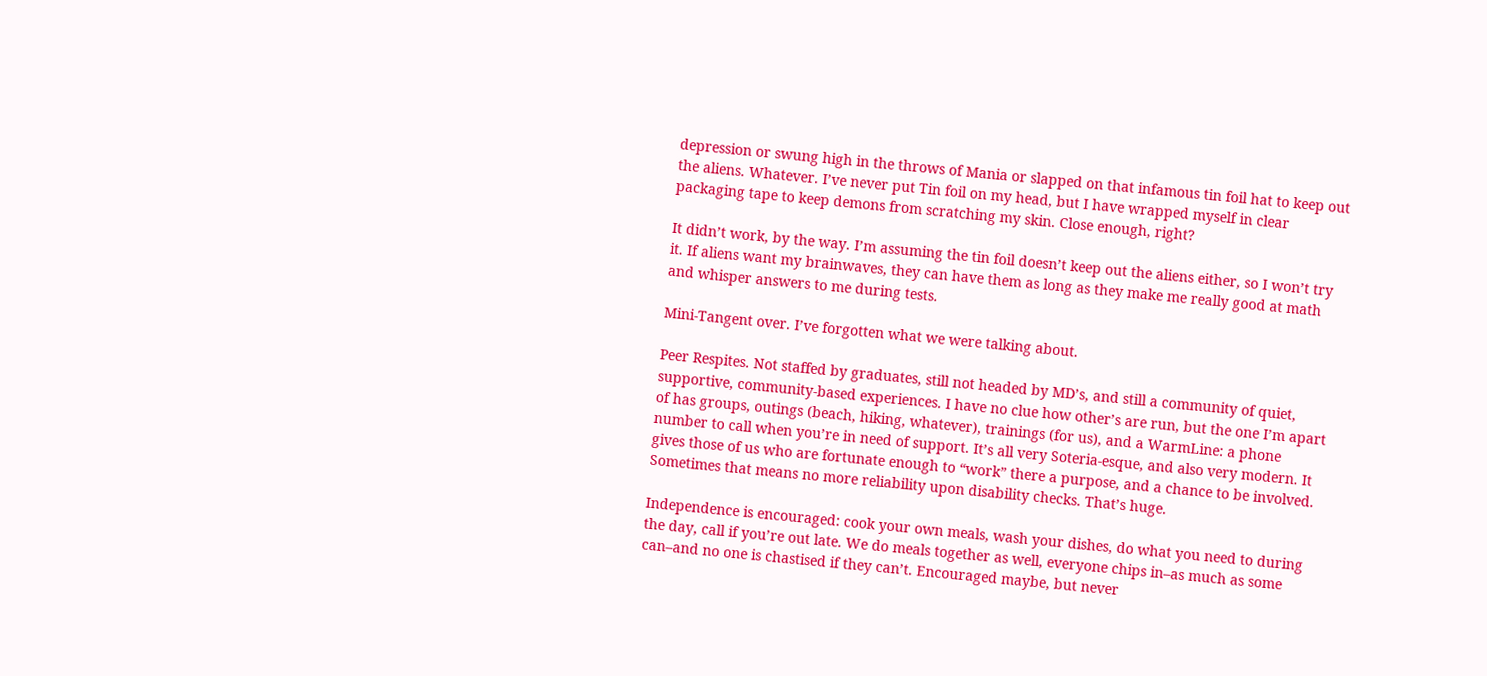depression or swung high in the throws of Mania or slapped on that infamous tin foil hat to keep out the aliens. Whatever. I’ve never put Tin foil on my head, but I have wrapped myself in clear packaging tape to keep demons from scratching my skin. Close enough, right?

It didn’t work, by the way. I’m assuming the tin foil doesn’t keep out the aliens either, so I won’t try it. If aliens want my brainwaves, they can have them as long as they make me really good at math and whisper answers to me during tests.

Mini-Tangent over. I’ve forgotten what we were talking about.

Peer Respites. Not staffed by graduates, still not headed by MD’s, and still a community of quiet, supportive, community-based experiences. I have no clue how other’s are run, but the one I’m apart of has groups, outings (beach, hiking, whatever), trainings (for us), and a WarmLine: a phone number to call when you’re in need of support. It’s all very Soteria-esque, and also very modern. It gives those of us who are fortunate enough to “work” there a purpose, and a chance to be involved. Sometimes that means no more reliability upon disability checks. That’s huge.

Independence is encouraged: cook your own meals, wash your dishes, do what you need to during the day, call if you’re out late. We do meals together as well, everyone chips in–as much as some can–and no one is chastised if they can’t. Encouraged maybe, but never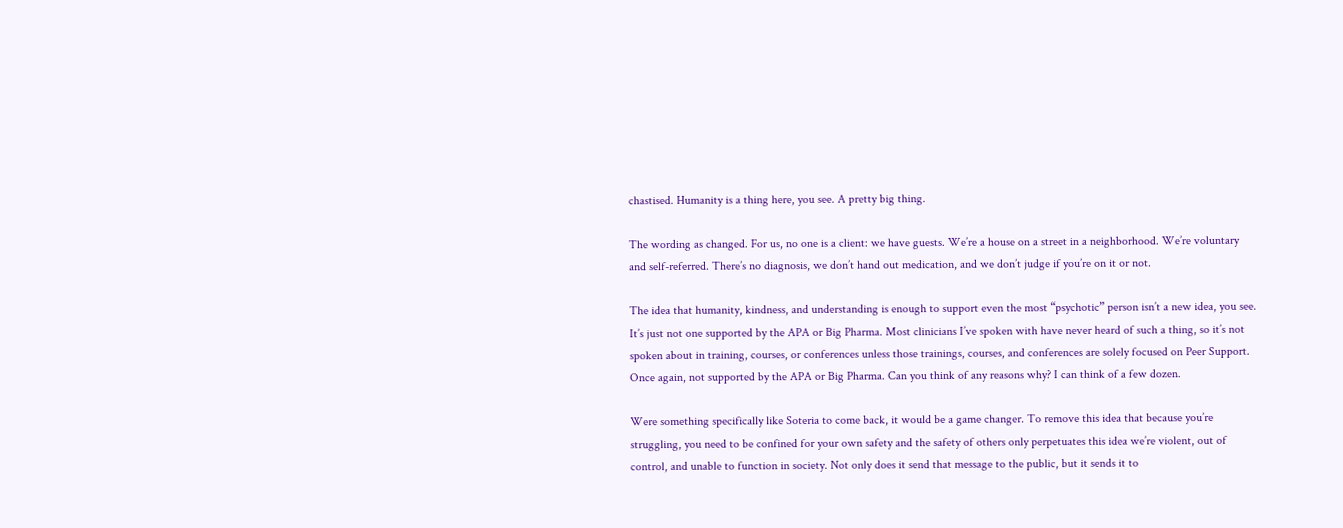chastised. Humanity is a thing here, you see. A pretty big thing.

The wording as changed. For us, no one is a client: we have guests. We’re a house on a street in a neighborhood. We’re voluntary and self-referred. There’s no diagnosis, we don’t hand out medication, and we don’t judge if you’re on it or not.

The idea that humanity, kindness, and understanding is enough to support even the most “psychotic” person isn’t a new idea, you see. It’s just not one supported by the APA or Big Pharma. Most clinicians I’ve spoken with have never heard of such a thing, so it’s not spoken about in training, courses, or conferences unless those trainings, courses, and conferences are solely focused on Peer Support. Once again, not supported by the APA or Big Pharma. Can you think of any reasons why? I can think of a few dozen.

Were something specifically like Soteria to come back, it would be a game changer. To remove this idea that because you’re struggling, you need to be confined for your own safety and the safety of others only perpetuates this idea we’re violent, out of control, and unable to function in society. Not only does it send that message to the public, but it sends it to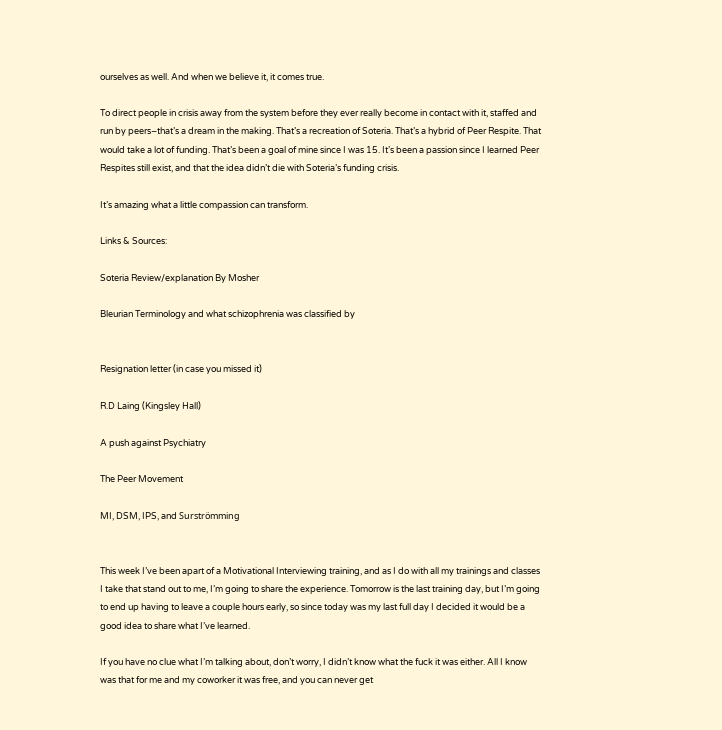ourselves as well. And when we believe it, it comes true.

To direct people in crisis away from the system before they ever really become in contact with it, staffed and run by peers–that’s a dream in the making. That’s a recreation of Soteria. That’s a hybrid of Peer Respite. That would take a lot of funding. That’s been a goal of mine since I was 15. It’s been a passion since I learned Peer Respites still exist, and that the idea didn’t die with Soteria’s funding crisis.

It’s amazing what a little compassion can transform.

Links & Sources:

Soteria Review/explanation By Mosher

Bleurian Terminology and what schizophrenia was classified by


Resignation letter (in case you missed it)

R.D Laing (Kingsley Hall)

A push against Psychiatry

The Peer Movement

MI, DSM, IPS, and Surströmming


This week I’ve been apart of a Motivational Interviewing training, and as I do with all my trainings and classes I take that stand out to me, I’m going to share the experience. Tomorrow is the last training day, but I’m going to end up having to leave a couple hours early, so since today was my last full day I decided it would be a good idea to share what I’ve learned.

If you have no clue what I’m talking about, don’t worry, I didn’t know what the fuck it was either. All I know was that for me and my coworker it was free, and you can never get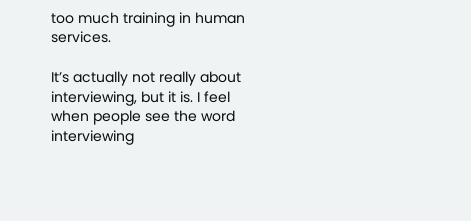too much training in human services.

It’s actually not really about interviewing, but it is. I feel when people see the word interviewing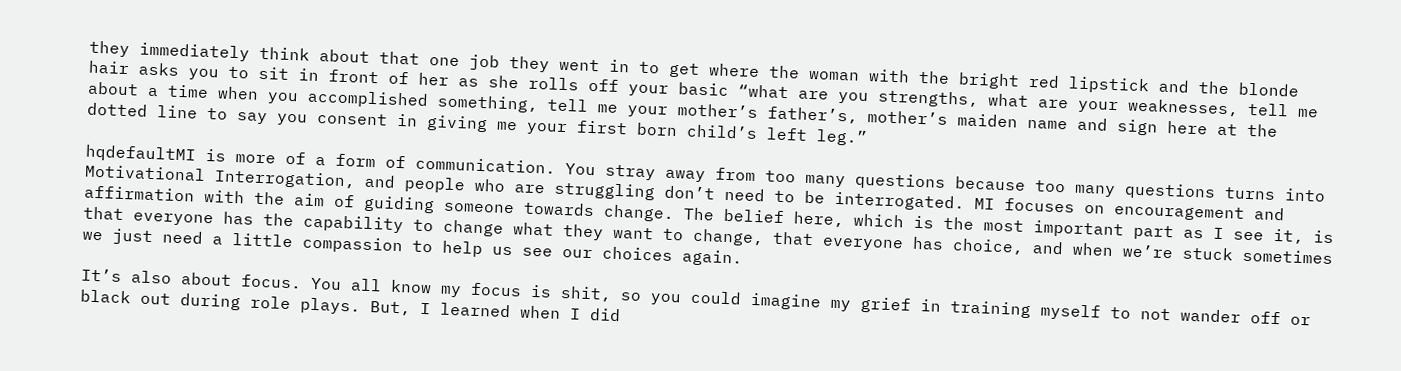they immediately think about that one job they went in to get where the woman with the bright red lipstick and the blonde hair asks you to sit in front of her as she rolls off your basic “what are you strengths, what are your weaknesses, tell me about a time when you accomplished something, tell me your mother’s father’s, mother’s maiden name and sign here at the dotted line to say you consent in giving me your first born child’s left leg.”

hqdefaultMI is more of a form of communication. You stray away from too many questions because too many questions turns into Motivational Interrogation, and people who are struggling don’t need to be interrogated. MI focuses on encouragement and affirmation with the aim of guiding someone towards change. The belief here, which is the most important part as I see it, is that everyone has the capability to change what they want to change, that everyone has choice, and when we’re stuck sometimes we just need a little compassion to help us see our choices again.

It’s also about focus. You all know my focus is shit, so you could imagine my grief in training myself to not wander off or black out during role plays. But, I learned when I did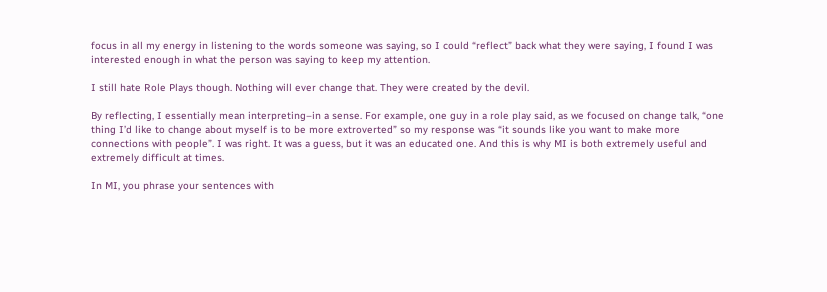focus in all my energy in listening to the words someone was saying, so I could “reflect” back what they were saying, I found I was interested enough in what the person was saying to keep my attention.

I still hate Role Plays though. Nothing will ever change that. They were created by the devil.

By reflecting, I essentially mean interpreting–in a sense. For example, one guy in a role play said, as we focused on change talk, “one thing I’d like to change about myself is to be more extroverted” so my response was “it sounds like you want to make more connections with people”. I was right. It was a guess, but it was an educated one. And this is why MI is both extremely useful and extremely difficult at times.

In MI, you phrase your sentences with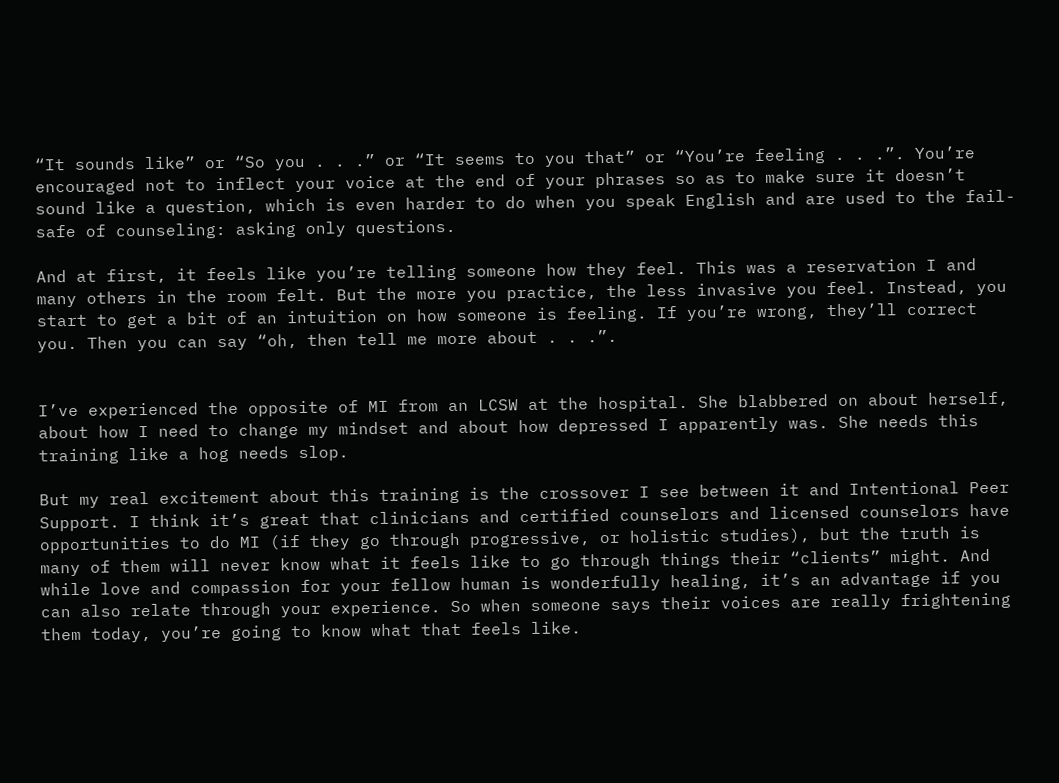“It sounds like” or “So you . . .” or “It seems to you that” or “You’re feeling . . .”. You’re encouraged not to inflect your voice at the end of your phrases so as to make sure it doesn’t sound like a question, which is even harder to do when you speak English and are used to the fail-safe of counseling: asking only questions.

And at first, it feels like you’re telling someone how they feel. This was a reservation I and many others in the room felt. But the more you practice, the less invasive you feel. Instead, you start to get a bit of an intuition on how someone is feeling. If you’re wrong, they’ll correct you. Then you can say “oh, then tell me more about . . .”.


I’ve experienced the opposite of MI from an LCSW at the hospital. She blabbered on about herself, about how I need to change my mindset and about how depressed I apparently was. She needs this training like a hog needs slop.

But my real excitement about this training is the crossover I see between it and Intentional Peer Support. I think it’s great that clinicians and certified counselors and licensed counselors have opportunities to do MI (if they go through progressive, or holistic studies), but the truth is many of them will never know what it feels like to go through things their “clients” might. And while love and compassion for your fellow human is wonderfully healing, it’s an advantage if you can also relate through your experience. So when someone says their voices are really frightening them today, you’re going to know what that feels like.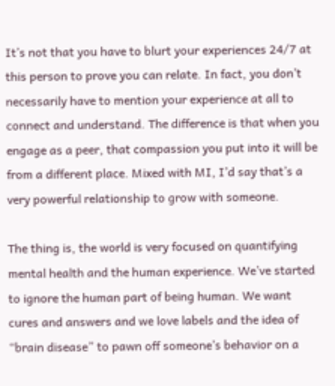It’s not that you have to blurt your experiences 24/7 at this person to prove you can relate. In fact, you don’t necessarily have to mention your experience at all to connect and understand. The difference is that when you engage as a peer, that compassion you put into it will be from a different place. Mixed with MI, I’d say that’s a very powerful relationship to grow with someone.

The thing is, the world is very focused on quantifying mental health and the human experience. We’ve started to ignore the human part of being human. We want cures and answers and we love labels and the idea of “brain disease” to pawn off someone’s behavior on a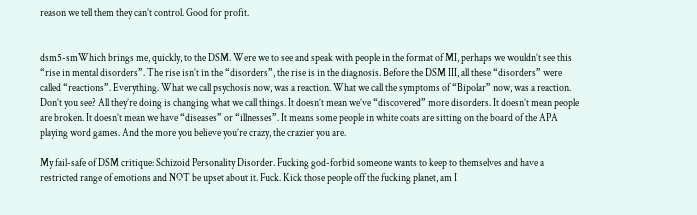reason we tell them they can’t control. Good for profit.


dsm5-smWhich brings me, quickly, to the DSM. Were we to see and speak with people in the format of MI, perhaps we wouldn’t see this “rise in mental disorders”. The rise isn’t in the “disorders”, the rise is in the diagnosis. Before the DSM III, all these “disorders” were called “reactions”. Everything. What we call psychosis now, was a reaction. What we call the symptoms of “Bipolar” now, was a reaction. Don’t you see? All they’re doing is changing what we call things. It doesn’t mean we’ve “discovered” more disorders. It doesn’t mean people are broken. It doesn’t mean we have “diseases” or “illnesses”. It means some people in white coats are sitting on the board of the APA playing word games. And the more you believe you’re crazy, the crazier you are.

My fail-safe of DSM critique: Schizoid Personality Disorder. Fucking god-forbid someone wants to keep to themselves and have a restricted range of emotions and NOT be upset about it. Fuck. Kick those people off the fucking planet, am I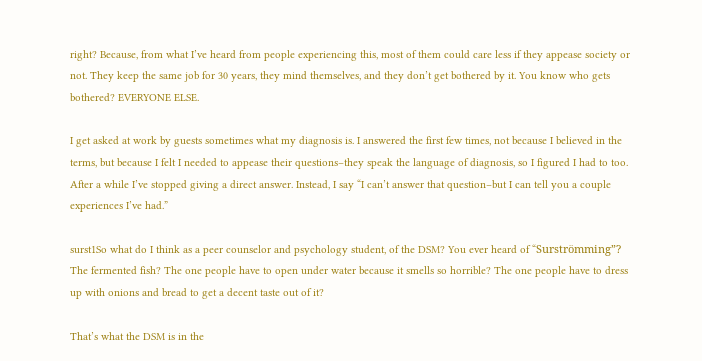right? Because, from what I’ve heard from people experiencing this, most of them could care less if they appease society or not. They keep the same job for 30 years, they mind themselves, and they don’t get bothered by it. You know who gets bothered? EVERYONE ELSE.

I get asked at work by guests sometimes what my diagnosis is. I answered the first few times, not because I believed in the terms, but because I felt I needed to appease their questions–they speak the language of diagnosis, so I figured I had to too. After a while I’ve stopped giving a direct answer. Instead, I say “I can’t answer that question–but I can tell you a couple experiences I’ve had.”

surst1So what do I think as a peer counselor and psychology student, of the DSM? You ever heard of “Surströmming”? The fermented fish? The one people have to open under water because it smells so horrible? The one people have to dress up with onions and bread to get a decent taste out of it?

That’s what the DSM is in the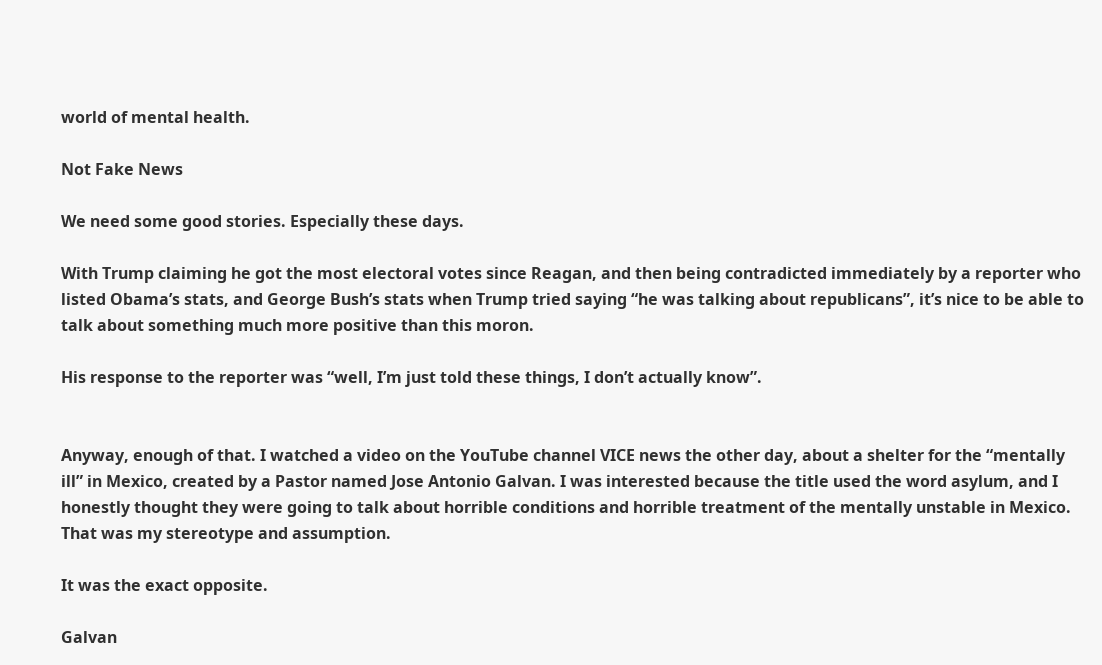world of mental health.

Not Fake News

We need some good stories. Especially these days.

With Trump claiming he got the most electoral votes since Reagan, and then being contradicted immediately by a reporter who listed Obama’s stats, and George Bush’s stats when Trump tried saying “he was talking about republicans”, it’s nice to be able to talk about something much more positive than this moron.

His response to the reporter was “well, I’m just told these things, I don’t actually know”.


Anyway, enough of that. I watched a video on the YouTube channel VICE news the other day, about a shelter for the “mentally ill” in Mexico, created by a Pastor named Jose Antonio Galvan. I was interested because the title used the word asylum, and I honestly thought they were going to talk about horrible conditions and horrible treatment of the mentally unstable in Mexico. That was my stereotype and assumption.

It was the exact opposite.

Galvan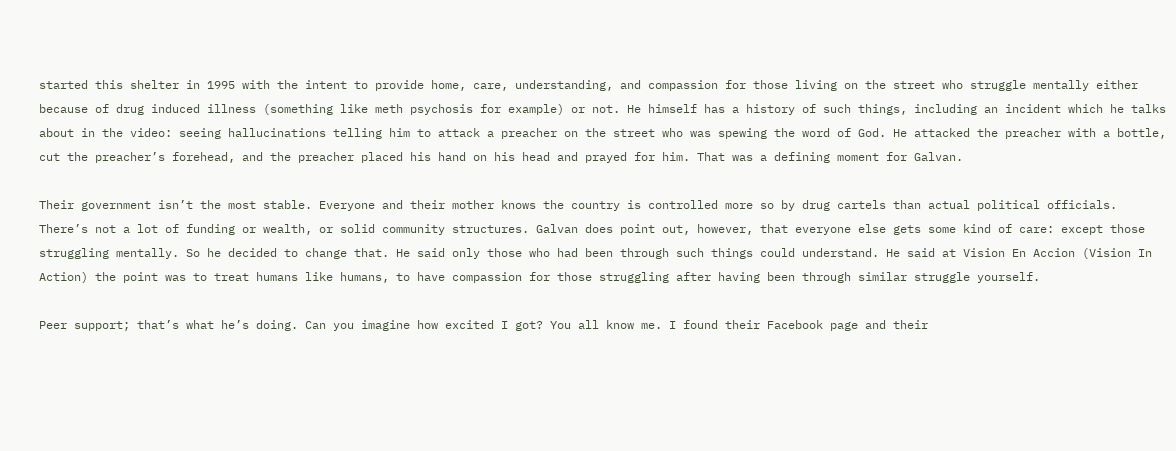started this shelter in 1995 with the intent to provide home, care, understanding, and compassion for those living on the street who struggle mentally either because of drug induced illness (something like meth psychosis for example) or not. He himself has a history of such things, including an incident which he talks about in the video: seeing hallucinations telling him to attack a preacher on the street who was spewing the word of God. He attacked the preacher with a bottle, cut the preacher’s forehead, and the preacher placed his hand on his head and prayed for him. That was a defining moment for Galvan.

Their government isn’t the most stable. Everyone and their mother knows the country is controlled more so by drug cartels than actual political officials. There’s not a lot of funding or wealth, or solid community structures. Galvan does point out, however, that everyone else gets some kind of care: except those struggling mentally. So he decided to change that. He said only those who had been through such things could understand. He said at Vision En Accion (Vision In Action) the point was to treat humans like humans, to have compassion for those struggling after having been through similar struggle yourself.

Peer support; that’s what he’s doing. Can you imagine how excited I got? You all know me. I found their Facebook page and their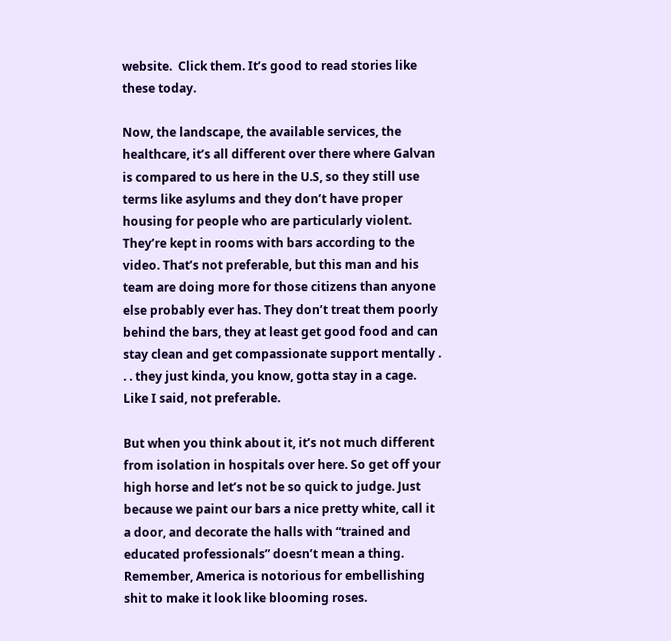website.  Click them. It’s good to read stories like these today.

Now, the landscape, the available services, the healthcare, it’s all different over there where Galvan is compared to us here in the U.S, so they still use terms like asylums and they don’t have proper housing for people who are particularly violent. They’re kept in rooms with bars according to the video. That’s not preferable, but this man and his team are doing more for those citizens than anyone else probably ever has. They don’t treat them poorly behind the bars, they at least get good food and can stay clean and get compassionate support mentally . . . they just kinda, you know, gotta stay in a cage. Like I said, not preferable.

But when you think about it, it’s not much different from isolation in hospitals over here. So get off your high horse and let’s not be so quick to judge. Just because we paint our bars a nice pretty white, call it a door, and decorate the halls with “trained and educated professionals” doesn’t mean a thing. Remember, America is notorious for embellishing shit to make it look like blooming roses.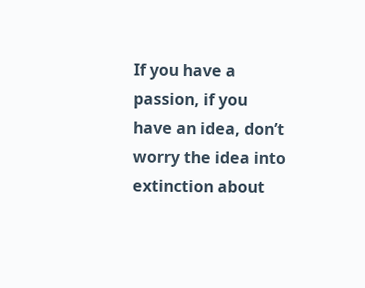If you have a passion, if you have an idea, don’t worry the idea into extinction about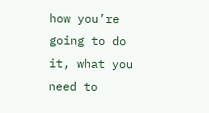how you’re going to do it, what you need to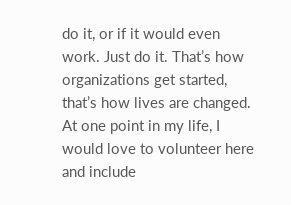do it, or if it would even work. Just do it. That’s how organizations get started, that’s how lives are changed. At one point in my life, I would love to volunteer here and include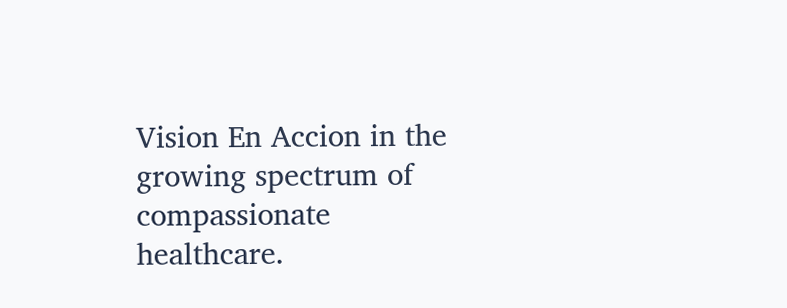Vision En Accion in the growing spectrum of compassionate healthcare.